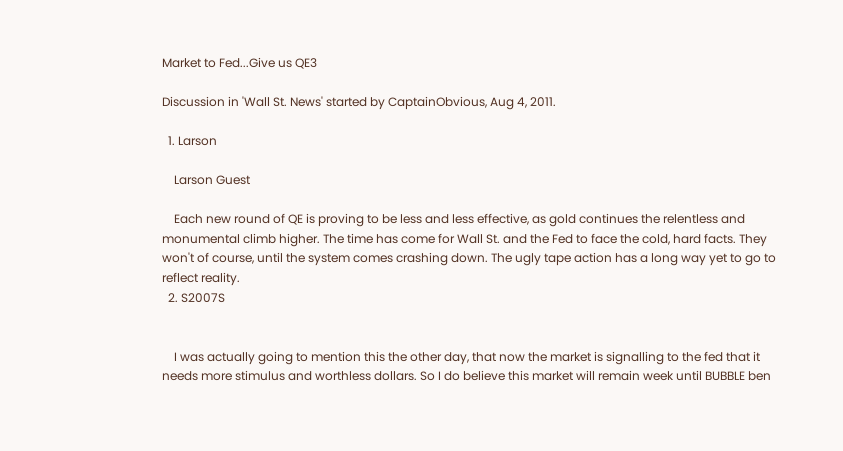Market to Fed...Give us QE3

Discussion in 'Wall St. News' started by CaptainObvious, Aug 4, 2011.

  1. Larson

    Larson Guest

    Each new round of QE is proving to be less and less effective, as gold continues the relentless and monumental climb higher. The time has come for Wall St. and the Fed to face the cold, hard facts. They won't of course, until the system comes crashing down. The ugly tape action has a long way yet to go to reflect reality.
  2. S2007S


    I was actually going to mention this the other day, that now the market is signalling to the fed that it needs more stimulus and worthless dollars. So I do believe this market will remain week until BUBBLE ben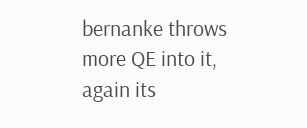bernanke throws more QE into it, again its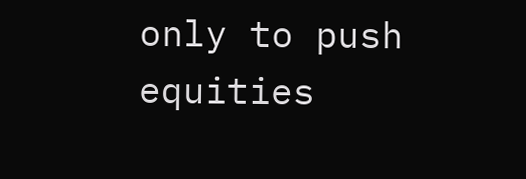only to push equities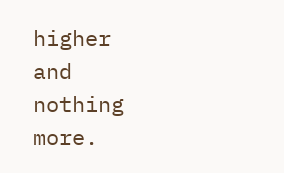higher and nothing more.